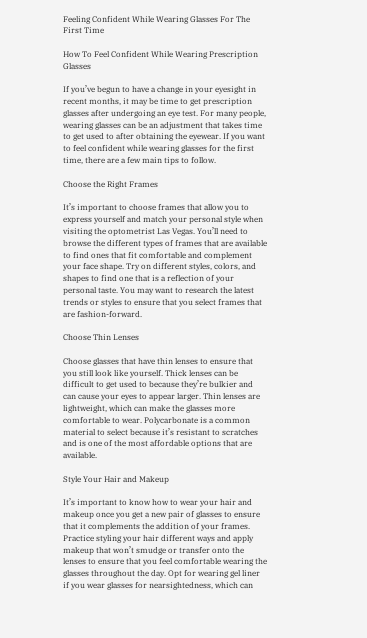Feeling Confident While Wearing Glasses For The First Time

How To Feel Confident While Wearing Prescription Glasses

If you’ve begun to have a change in your eyesight in recent months, it may be time to get prescription glasses after undergoing an eye test. For many people, wearing glasses can be an adjustment that takes time to get used to after obtaining the eyewear. If you want to feel confident while wearing glasses for the first time, there are a few main tips to follow.

Choose the Right Frames

It’s important to choose frames that allow you to express yourself and match your personal style when visiting the optometrist Las Vegas. You’ll need to browse the different types of frames that are available to find ones that fit comfortable and complement your face shape. Try on different styles, colors, and shapes to find one that is a reflection of your personal taste. You may want to research the latest trends or styles to ensure that you select frames that are fashion-forward.

Choose Thin Lenses

Choose glasses that have thin lenses to ensure that you still look like yourself. Thick lenses can be difficult to get used to because they’re bulkier and can cause your eyes to appear larger. Thin lenses are lightweight, which can make the glasses more comfortable to wear. Polycarbonate is a common material to select because it’s resistant to scratches and is one of the most affordable options that are available.

Style Your Hair and Makeup

It’s important to know how to wear your hair and makeup once you get a new pair of glasses to ensure that it complements the addition of your frames. Practice styling your hair different ways and apply makeup that won’t smudge or transfer onto the lenses to ensure that you feel comfortable wearing the glasses throughout the day. Opt for wearing gel liner if you wear glasses for nearsightedness, which can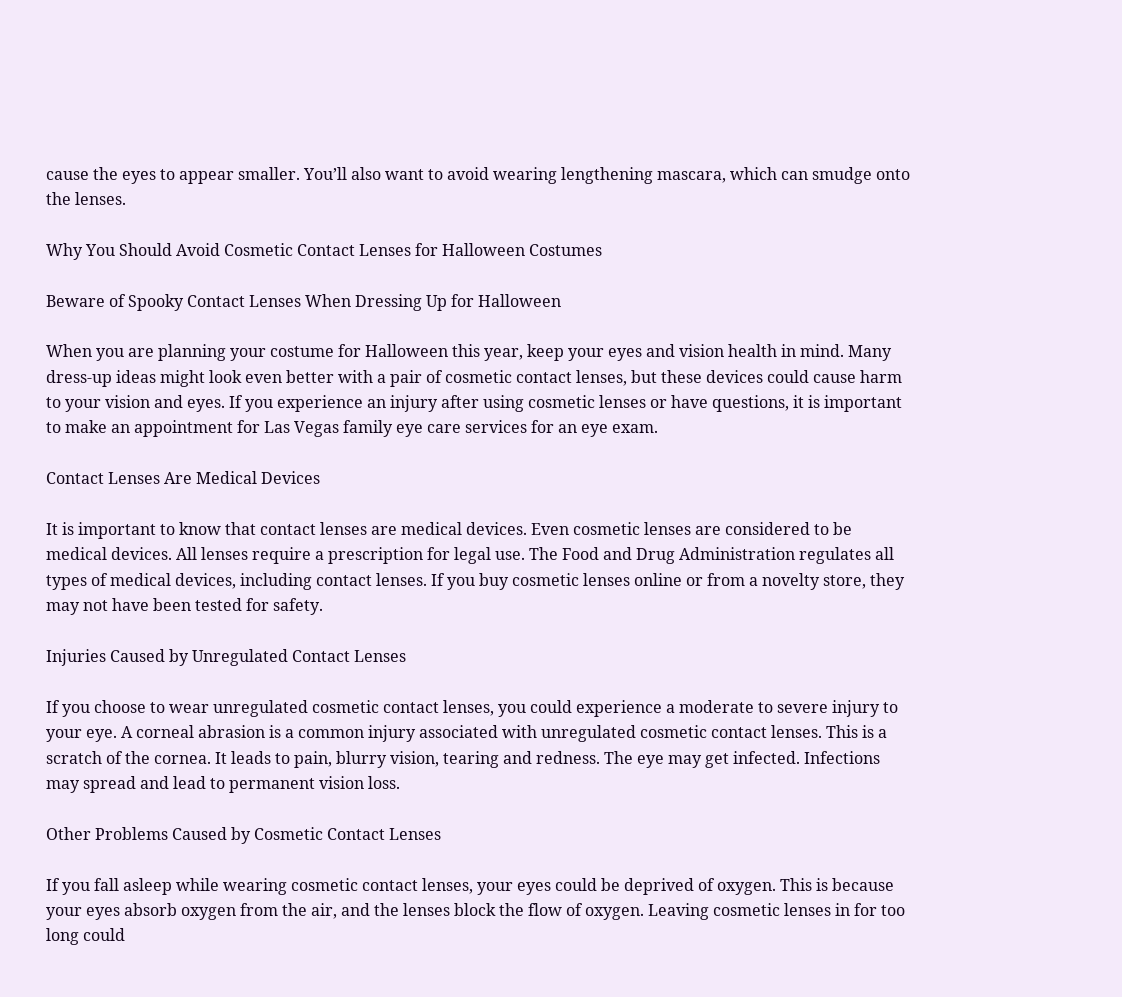cause the eyes to appear smaller. You’ll also want to avoid wearing lengthening mascara, which can smudge onto the lenses.

Why You Should Avoid Cosmetic Contact Lenses for Halloween Costumes

Beware of Spooky Contact Lenses When Dressing Up for Halloween

When you are planning your costume for Halloween this year, keep your eyes and vision health in mind. Many dress-up ideas might look even better with a pair of cosmetic contact lenses, but these devices could cause harm to your vision and eyes. If you experience an injury after using cosmetic lenses or have questions, it is important to make an appointment for Las Vegas family eye care services for an eye exam.

Contact Lenses Are Medical Devices

It is important to know that contact lenses are medical devices. Even cosmetic lenses are considered to be medical devices. All lenses require a prescription for legal use. The Food and Drug Administration regulates all types of medical devices, including contact lenses. If you buy cosmetic lenses online or from a novelty store, they may not have been tested for safety.

Injuries Caused by Unregulated Contact Lenses

If you choose to wear unregulated cosmetic contact lenses, you could experience a moderate to severe injury to your eye. A corneal abrasion is a common injury associated with unregulated cosmetic contact lenses. This is a scratch of the cornea. It leads to pain, blurry vision, tearing and redness. The eye may get infected. Infections may spread and lead to permanent vision loss.

Other Problems Caused by Cosmetic Contact Lenses

If you fall asleep while wearing cosmetic contact lenses, your eyes could be deprived of oxygen. This is because your eyes absorb oxygen from the air, and the lenses block the flow of oxygen. Leaving cosmetic lenses in for too long could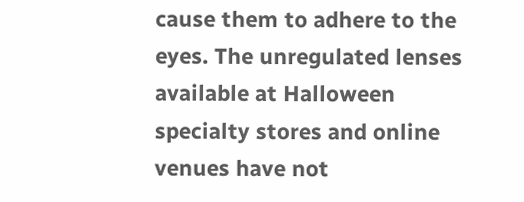cause them to adhere to the eyes. The unregulated lenses available at Halloween specialty stores and online venues have not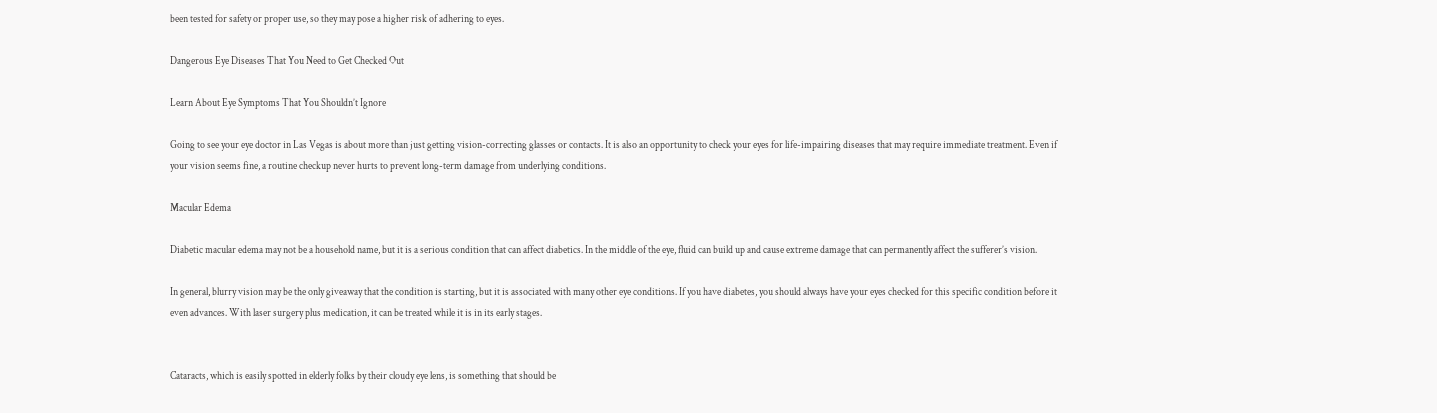been tested for safety or proper use, so they may pose a higher risk of adhering to eyes.

Dangerous Eye Diseases That You Need to Get Checked Out

Learn About Eye Symptoms That You Shouldn’t Ignore

Going to see your eye doctor in Las Vegas is about more than just getting vision-correcting glasses or contacts. It is also an opportunity to check your eyes for life-impairing diseases that may require immediate treatment. Even if your vision seems fine, a routine checkup never hurts to prevent long-term damage from underlying conditions.

Macular Edema

Diabetic macular edema may not be a household name, but it is a serious condition that can affect diabetics. In the middle of the eye, fluid can build up and cause extreme damage that can permanently affect the sufferer’s vision.

In general, blurry vision may be the only giveaway that the condition is starting, but it is associated with many other eye conditions. If you have diabetes, you should always have your eyes checked for this specific condition before it even advances. With laser surgery plus medication, it can be treated while it is in its early stages.


Cataracts, which is easily spotted in elderly folks by their cloudy eye lens, is something that should be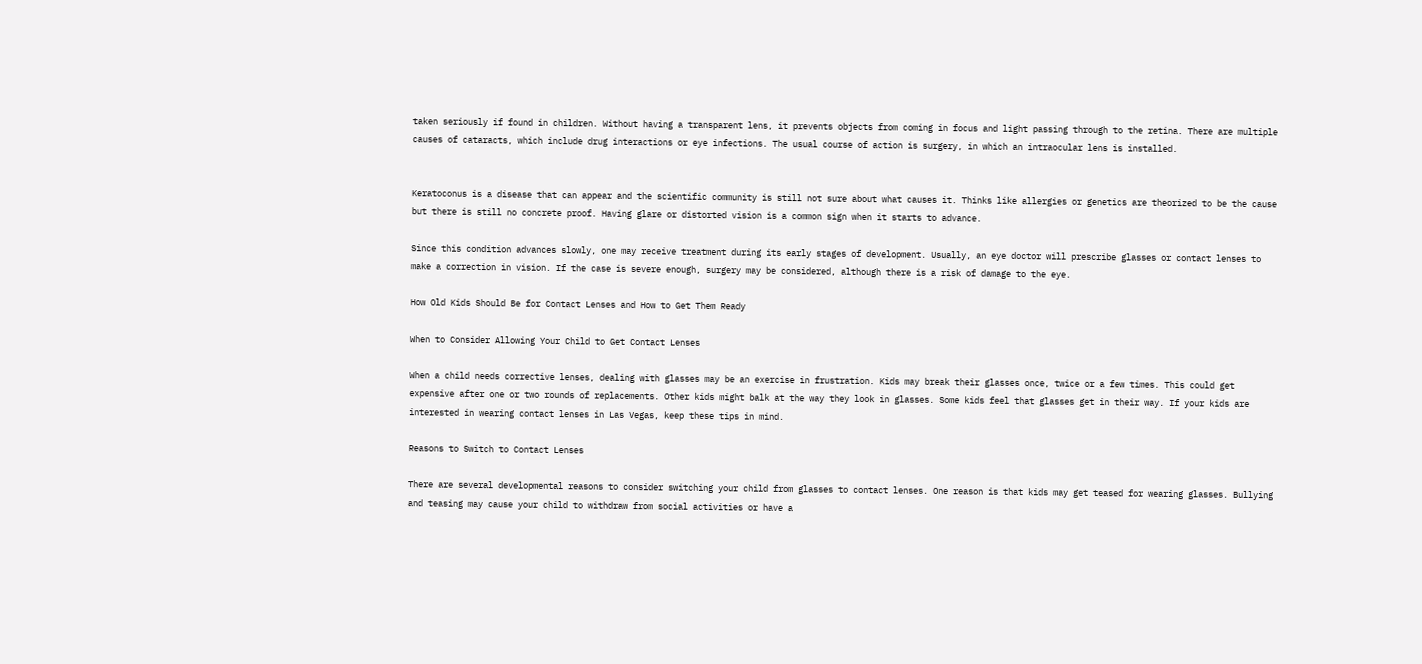taken seriously if found in children. Without having a transparent lens, it prevents objects from coming in focus and light passing through to the retina. There are multiple causes of cataracts, which include drug interactions or eye infections. The usual course of action is surgery, in which an intraocular lens is installed.


Keratoconus is a disease that can appear and the scientific community is still not sure about what causes it. Thinks like allergies or genetics are theorized to be the cause but there is still no concrete proof. Having glare or distorted vision is a common sign when it starts to advance.

Since this condition advances slowly, one may receive treatment during its early stages of development. Usually, an eye doctor will prescribe glasses or contact lenses to make a correction in vision. If the case is severe enough, surgery may be considered, although there is a risk of damage to the eye.

How Old Kids Should Be for Contact Lenses and How to Get Them Ready

When to Consider Allowing Your Child to Get Contact Lenses

When a child needs corrective lenses, dealing with glasses may be an exercise in frustration. Kids may break their glasses once, twice or a few times. This could get expensive after one or two rounds of replacements. Other kids might balk at the way they look in glasses. Some kids feel that glasses get in their way. If your kids are interested in wearing contact lenses in Las Vegas, keep these tips in mind.

Reasons to Switch to Contact Lenses

There are several developmental reasons to consider switching your child from glasses to contact lenses. One reason is that kids may get teased for wearing glasses. Bullying and teasing may cause your child to withdraw from social activities or have a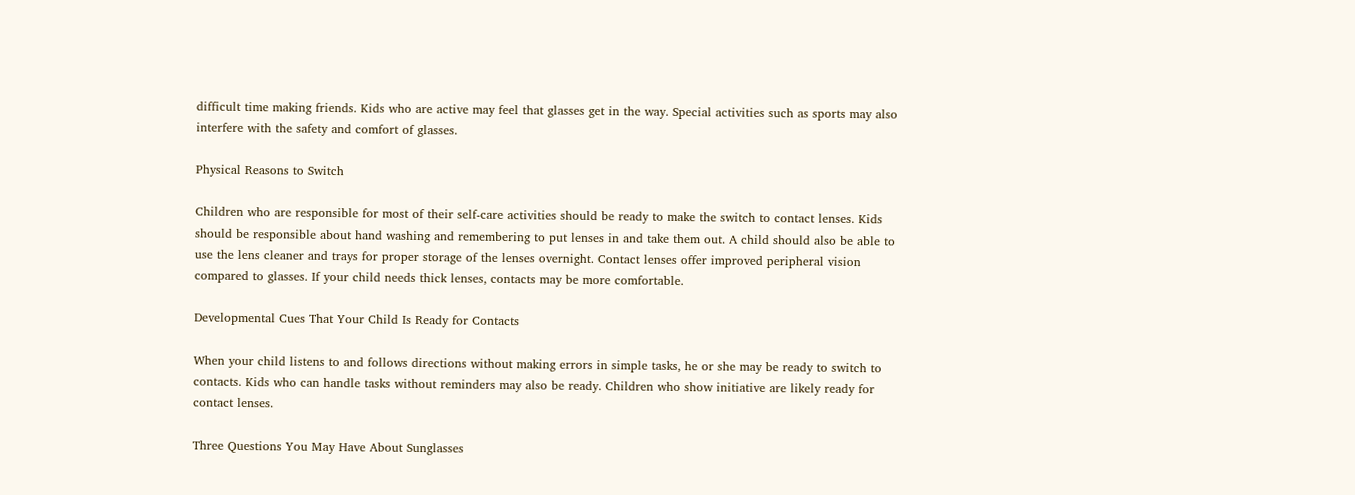difficult time making friends. Kids who are active may feel that glasses get in the way. Special activities such as sports may also interfere with the safety and comfort of glasses.

Physical Reasons to Switch

Children who are responsible for most of their self-care activities should be ready to make the switch to contact lenses. Kids should be responsible about hand washing and remembering to put lenses in and take them out. A child should also be able to use the lens cleaner and trays for proper storage of the lenses overnight. Contact lenses offer improved peripheral vision compared to glasses. If your child needs thick lenses, contacts may be more comfortable.

Developmental Cues That Your Child Is Ready for Contacts

When your child listens to and follows directions without making errors in simple tasks, he or she may be ready to switch to contacts. Kids who can handle tasks without reminders may also be ready. Children who show initiative are likely ready for contact lenses.

Three Questions You May Have About Sunglasses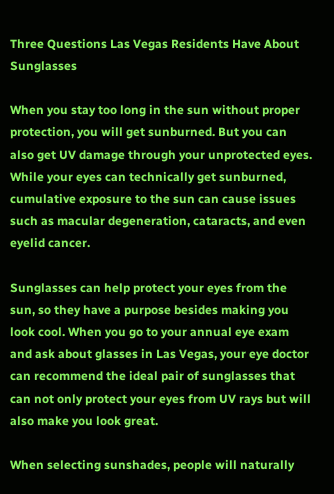Three Questions Las Vegas Residents Have About Sunglasses

When you stay too long in the sun without proper protection, you will get sunburned. But you can also get UV damage through your unprotected eyes. While your eyes can technically get sunburned, cumulative exposure to the sun can cause issues such as macular degeneration, cataracts, and even eyelid cancer.

Sunglasses can help protect your eyes from the sun, so they have a purpose besides making you look cool. When you go to your annual eye exam and ask about glasses in Las Vegas, your eye doctor can recommend the ideal pair of sunglasses that can not only protect your eyes from UV rays but will also make you look great.

When selecting sunshades, people will naturally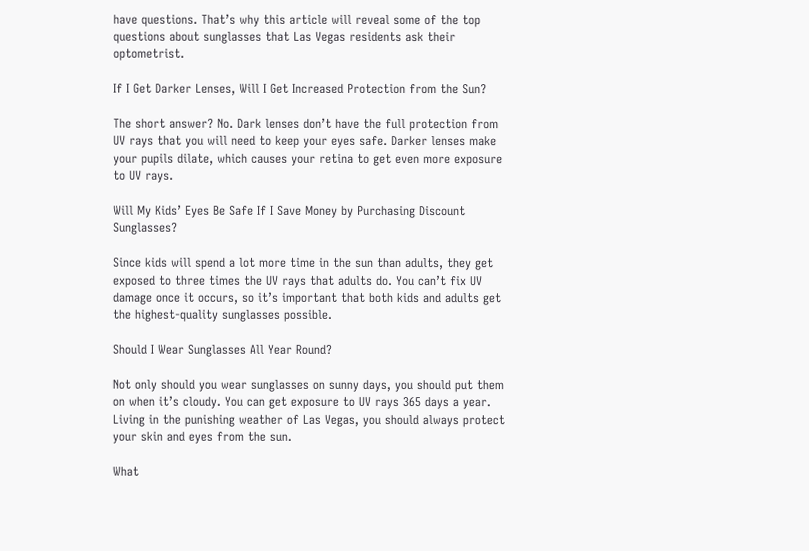have questions. That’s why this article will reveal some of the top questions about sunglasses that Las Vegas residents ask their optometrist.

If I Get Darker Lenses, Will I Get Increased Protection from the Sun?

The short answer? No. Dark lenses don’t have the full protection from UV rays that you will need to keep your eyes safe. Darker lenses make your pupils dilate, which causes your retina to get even more exposure to UV rays.

Will My Kids’ Eyes Be Safe If I Save Money by Purchasing Discount Sunglasses?

Since kids will spend a lot more time in the sun than adults, they get exposed to three times the UV rays that adults do. You can’t fix UV damage once it occurs, so it’s important that both kids and adults get the highest-quality sunglasses possible.

Should I Wear Sunglasses All Year Round?

Not only should you wear sunglasses on sunny days, you should put them on when it’s cloudy. You can get exposure to UV rays 365 days a year. Living in the punishing weather of Las Vegas, you should always protect your skin and eyes from the sun.

What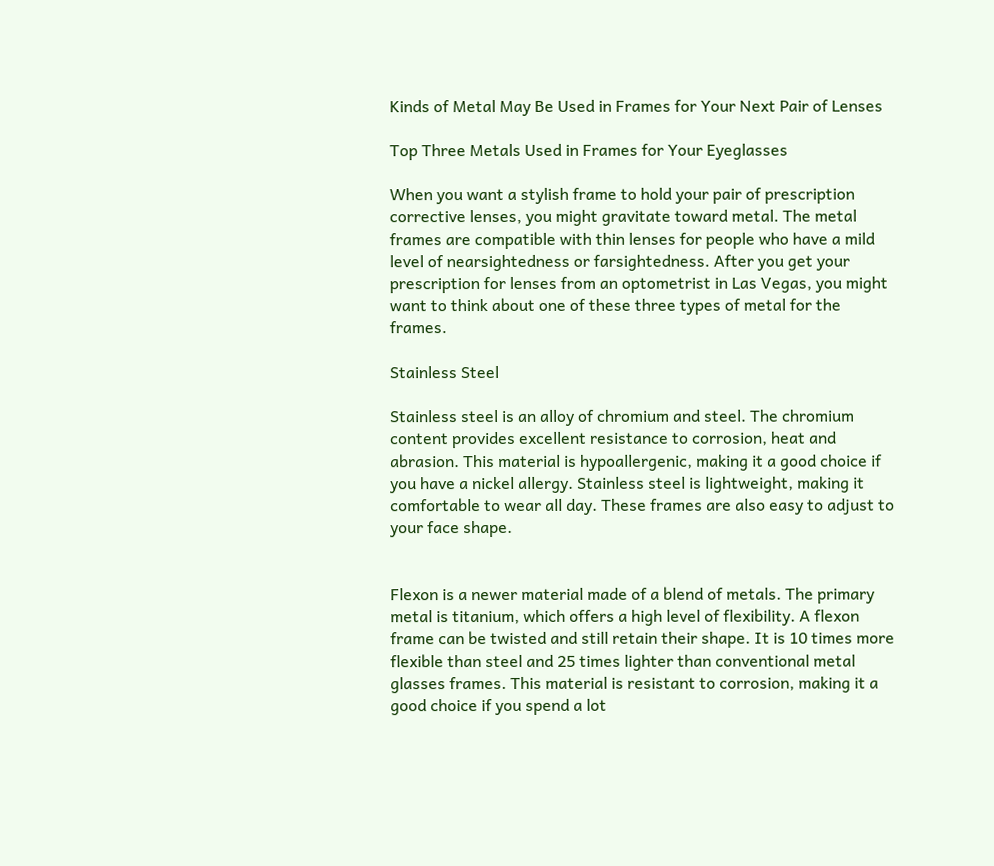Kinds of Metal May Be Used in Frames for Your Next Pair of Lenses

Top Three Metals Used in Frames for Your Eyeglasses

When you want a stylish frame to hold your pair of prescription corrective lenses, you might gravitate toward metal. The metal frames are compatible with thin lenses for people who have a mild level of nearsightedness or farsightedness. After you get your prescription for lenses from an optometrist in Las Vegas, you might want to think about one of these three types of metal for the frames.

Stainless Steel

Stainless steel is an alloy of chromium and steel. The chromium content provides excellent resistance to corrosion, heat and abrasion. This material is hypoallergenic, making it a good choice if you have a nickel allergy. Stainless steel is lightweight, making it comfortable to wear all day. These frames are also easy to adjust to your face shape.


Flexon is a newer material made of a blend of metals. The primary metal is titanium, which offers a high level of flexibility. A flexon frame can be twisted and still retain their shape. It is 10 times more flexible than steel and 25 times lighter than conventional metal glasses frames. This material is resistant to corrosion, making it a good choice if you spend a lot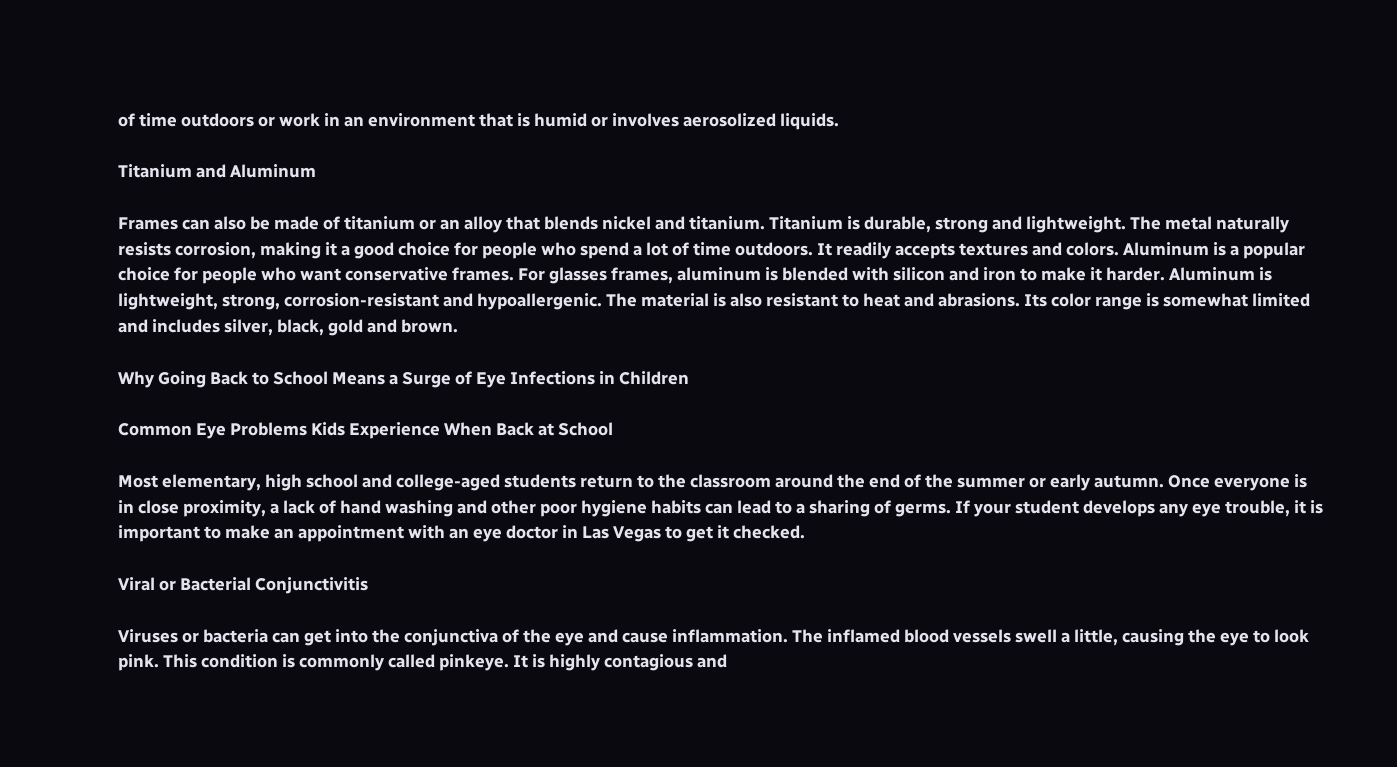of time outdoors or work in an environment that is humid or involves aerosolized liquids.

Titanium and Aluminum

Frames can also be made of titanium or an alloy that blends nickel and titanium. Titanium is durable, strong and lightweight. The metal naturally resists corrosion, making it a good choice for people who spend a lot of time outdoors. It readily accepts textures and colors. Aluminum is a popular choice for people who want conservative frames. For glasses frames, aluminum is blended with silicon and iron to make it harder. Aluminum is lightweight, strong, corrosion-resistant and hypoallergenic. The material is also resistant to heat and abrasions. Its color range is somewhat limited and includes silver, black, gold and brown.

Why Going Back to School Means a Surge of Eye Infections in Children

Common Eye Problems Kids Experience When Back at School

Most elementary, high school and college-aged students return to the classroom around the end of the summer or early autumn. Once everyone is in close proximity, a lack of hand washing and other poor hygiene habits can lead to a sharing of germs. If your student develops any eye trouble, it is important to make an appointment with an eye doctor in Las Vegas to get it checked.

Viral or Bacterial Conjunctivitis

Viruses or bacteria can get into the conjunctiva of the eye and cause inflammation. The inflamed blood vessels swell a little, causing the eye to look pink. This condition is commonly called pinkeye. It is highly contagious and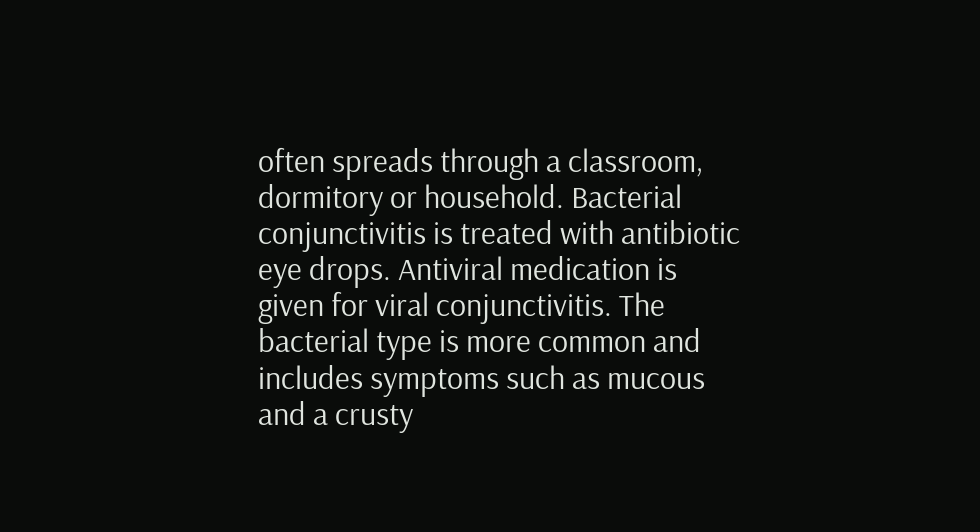often spreads through a classroom, dormitory or household. Bacterial conjunctivitis is treated with antibiotic eye drops. Antiviral medication is given for viral conjunctivitis. The bacterial type is more common and includes symptoms such as mucous and a crusty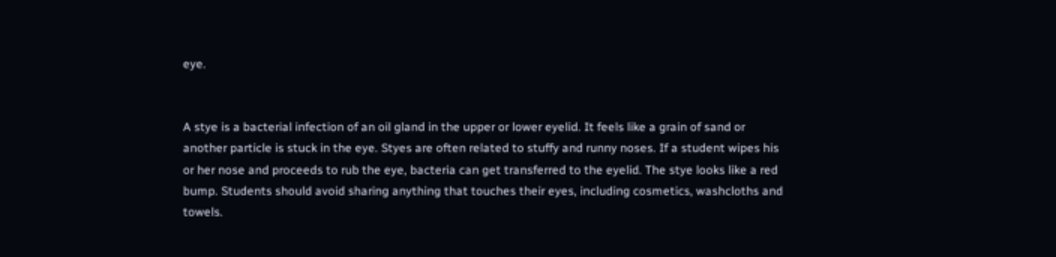eye.


A stye is a bacterial infection of an oil gland in the upper or lower eyelid. It feels like a grain of sand or another particle is stuck in the eye. Styes are often related to stuffy and runny noses. If a student wipes his or her nose and proceeds to rub the eye, bacteria can get transferred to the eyelid. The stye looks like a red bump. Students should avoid sharing anything that touches their eyes, including cosmetics, washcloths and towels.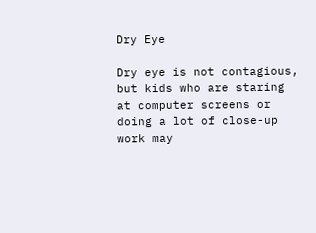Dry Eye

Dry eye is not contagious, but kids who are staring at computer screens or doing a lot of close-up work may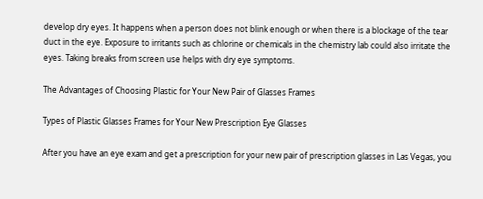develop dry eyes. It happens when a person does not blink enough or when there is a blockage of the tear duct in the eye. Exposure to irritants such as chlorine or chemicals in the chemistry lab could also irritate the eyes. Taking breaks from screen use helps with dry eye symptoms.

The Advantages of Choosing Plastic for Your New Pair of Glasses Frames

Types of Plastic Glasses Frames for Your New Prescription Eye Glasses

After you have an eye exam and get a prescription for your new pair of prescription glasses in Las Vegas, you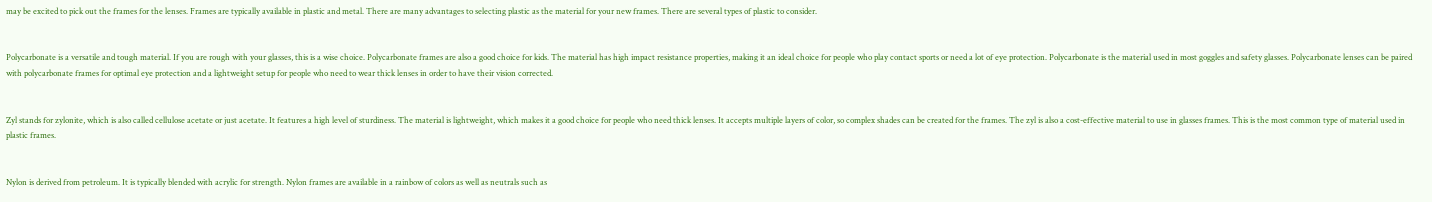may be excited to pick out the frames for the lenses. Frames are typically available in plastic and metal. There are many advantages to selecting plastic as the material for your new frames. There are several types of plastic to consider.


Polycarbonate is a versatile and tough material. If you are rough with your glasses, this is a wise choice. Polycarbonate frames are also a good choice for kids. The material has high impact resistance properties, making it an ideal choice for people who play contact sports or need a lot of eye protection. Polycarbonate is the material used in most goggles and safety glasses. Polycarbonate lenses can be paired with polycarbonate frames for optimal eye protection and a lightweight setup for people who need to wear thick lenses in order to have their vision corrected.


Zyl stands for zylonite, which is also called cellulose acetate or just acetate. It features a high level of sturdiness. The material is lightweight, which makes it a good choice for people who need thick lenses. It accepts multiple layers of color, so complex shades can be created for the frames. The zyl is also a cost-effective material to use in glasses frames. This is the most common type of material used in plastic frames.


Nylon is derived from petroleum. It is typically blended with acrylic for strength. Nylon frames are available in a rainbow of colors as well as neutrals such as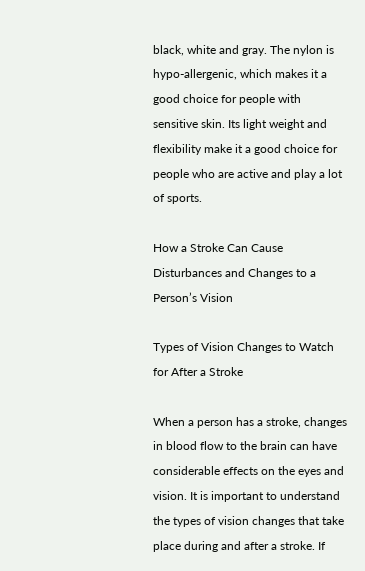black, white and gray. The nylon is hypo-allergenic, which makes it a good choice for people with sensitive skin. Its light weight and flexibility make it a good choice for people who are active and play a lot of sports.

How a Stroke Can Cause Disturbances and Changes to a Person’s Vision

Types of Vision Changes to Watch for After a Stroke

When a person has a stroke, changes in blood flow to the brain can have considerable effects on the eyes and vision. It is important to understand the types of vision changes that take place during and after a stroke. If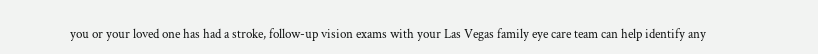you or your loved one has had a stroke, follow-up vision exams with your Las Vegas family eye care team can help identify any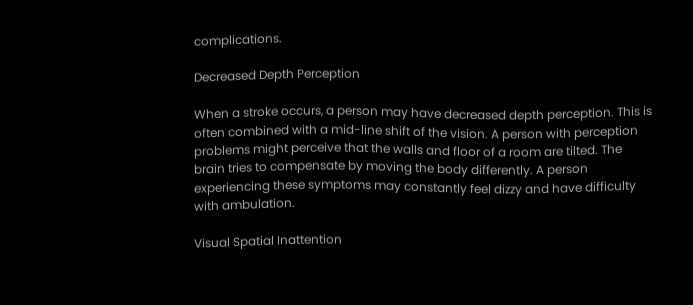complications.

Decreased Depth Perception

When a stroke occurs, a person may have decreased depth perception. This is often combined with a mid-line shift of the vision. A person with perception problems might perceive that the walls and floor of a room are tilted. The brain tries to compensate by moving the body differently. A person experiencing these symptoms may constantly feel dizzy and have difficulty with ambulation.

Visual Spatial Inattention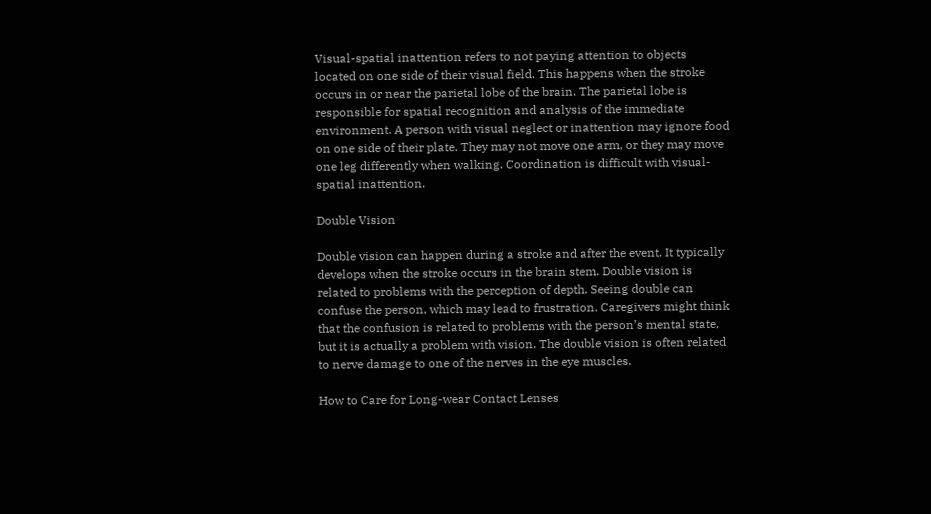Visual-spatial inattention refers to not paying attention to objects located on one side of their visual field. This happens when the stroke occurs in or near the parietal lobe of the brain. The parietal lobe is responsible for spatial recognition and analysis of the immediate environment. A person with visual neglect or inattention may ignore food on one side of their plate. They may not move one arm, or they may move one leg differently when walking. Coordination is difficult with visual-spatial inattention.

Double Vision

Double vision can happen during a stroke and after the event. It typically develops when the stroke occurs in the brain stem. Double vision is related to problems with the perception of depth. Seeing double can confuse the person, which may lead to frustration. Caregivers might think that the confusion is related to problems with the person’s mental state, but it is actually a problem with vision. The double vision is often related to nerve damage to one of the nerves in the eye muscles.

How to Care for Long-wear Contact Lenses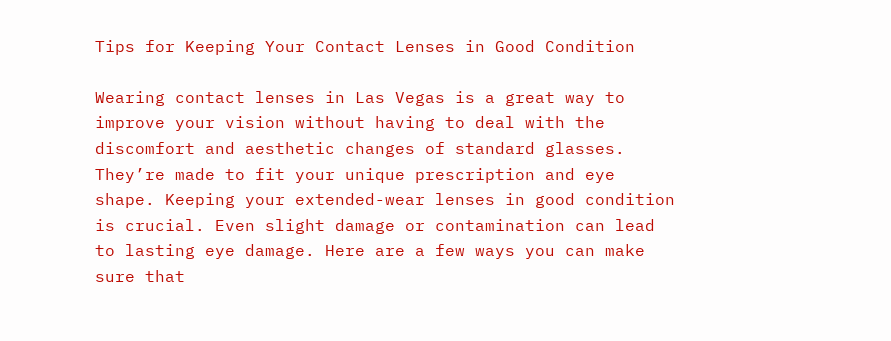Tips for Keeping Your Contact Lenses in Good Condition

Wearing contact lenses in Las Vegas is a great way to improve your vision without having to deal with the discomfort and aesthetic changes of standard glasses. They’re made to fit your unique prescription and eye shape. Keeping your extended-wear lenses in good condition is crucial. Even slight damage or contamination can lead to lasting eye damage. Here are a few ways you can make sure that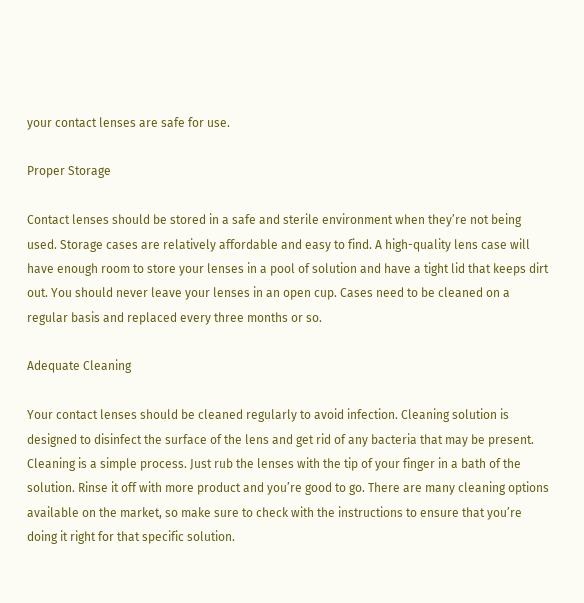your contact lenses are safe for use.

Proper Storage

Contact lenses should be stored in a safe and sterile environment when they’re not being used. Storage cases are relatively affordable and easy to find. A high-quality lens case will have enough room to store your lenses in a pool of solution and have a tight lid that keeps dirt out. You should never leave your lenses in an open cup. Cases need to be cleaned on a regular basis and replaced every three months or so.

Adequate Cleaning

Your contact lenses should be cleaned regularly to avoid infection. Cleaning solution is designed to disinfect the surface of the lens and get rid of any bacteria that may be present. Cleaning is a simple process. Just rub the lenses with the tip of your finger in a bath of the solution. Rinse it off with more product and you’re good to go. There are many cleaning options available on the market, so make sure to check with the instructions to ensure that you’re doing it right for that specific solution.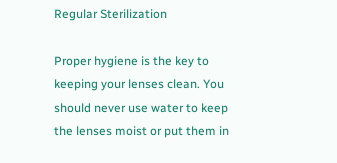Regular Sterilization

Proper hygiene is the key to keeping your lenses clean. You should never use water to keep the lenses moist or put them in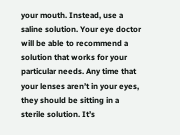your mouth. Instead, use a saline solution. Your eye doctor will be able to recommend a solution that works for your particular needs. Any time that your lenses aren’t in your eyes, they should be sitting in a sterile solution. It’s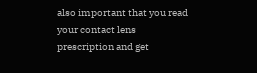also important that you read your contact lens prescription and get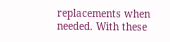replacements when needed. With these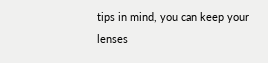tips in mind, you can keep your lenses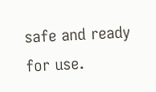safe and ready for use.